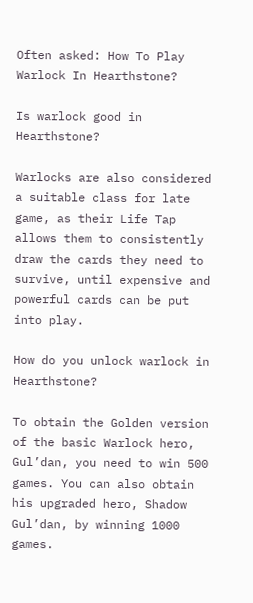Often asked: How To Play Warlock In Hearthstone?

Is warlock good in Hearthstone?

Warlocks are also considered a suitable class for late game, as their Life Tap allows them to consistently draw the cards they need to survive, until expensive and powerful cards can be put into play.

How do you unlock warlock in Hearthstone?

To obtain the Golden version of the basic Warlock hero, Gul’dan, you need to win 500 games. You can also obtain his upgraded hero, Shadow Gul’dan, by winning 1000 games.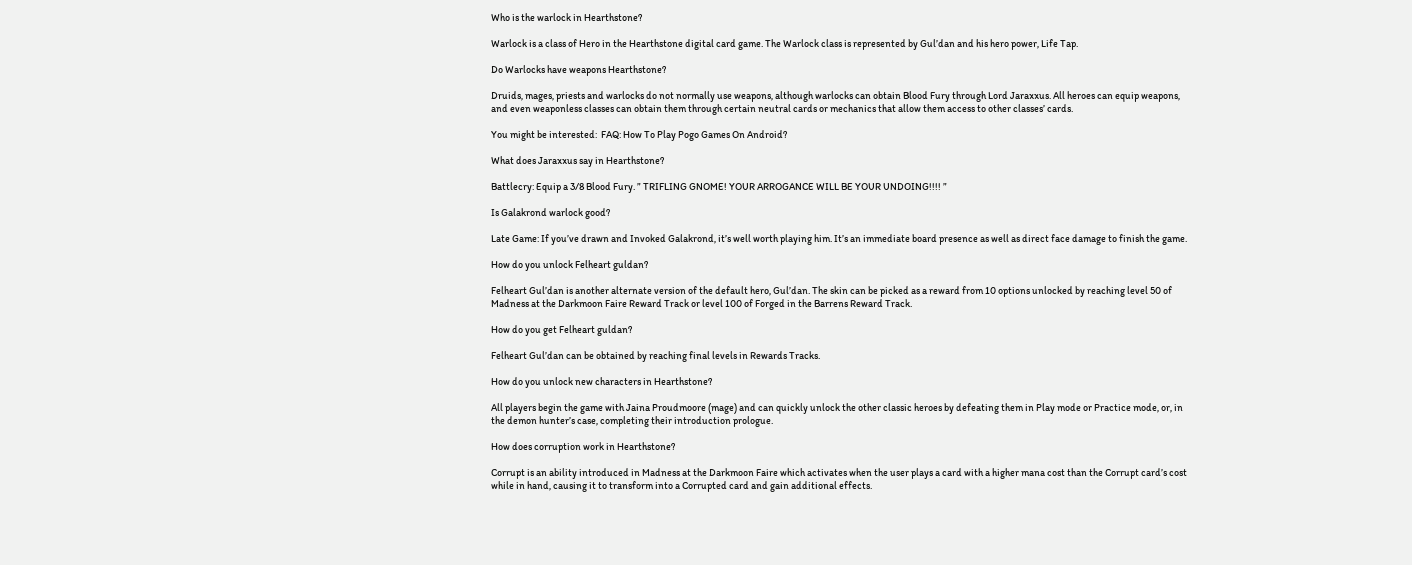Who is the warlock in Hearthstone?

Warlock is a class of Hero in the Hearthstone digital card game. The Warlock class is represented by Gul’dan and his hero power, Life Tap.

Do Warlocks have weapons Hearthstone?

Druids, mages, priests and warlocks do not normally use weapons, although warlocks can obtain Blood Fury through Lord Jaraxxus. All heroes can equip weapons, and even weaponless classes can obtain them through certain neutral cards or mechanics that allow them access to other classes’ cards.

You might be interested:  FAQ: How To Play Pogo Games On Android?

What does Jaraxxus say in Hearthstone?

Battlecry: Equip a 3/8 Blood Fury. ” TRIFLING GNOME! YOUR ARROGANCE WILL BE YOUR UNDOING!!!! ”

Is Galakrond warlock good?

Late Game: If you’ve drawn and Invoked Galakrond, it’s well worth playing him. It’s an immediate board presence as well as direct face damage to finish the game.

How do you unlock Felheart guldan?

Felheart Gul’dan is another alternate version of the default hero, Gul’dan. The skin can be picked as a reward from 10 options unlocked by reaching level 50 of Madness at the Darkmoon Faire Reward Track or level 100 of Forged in the Barrens Reward Track.

How do you get Felheart guldan?

Felheart Gul’dan can be obtained by reaching final levels in Rewards Tracks.

How do you unlock new characters in Hearthstone?

All players begin the game with Jaina Proudmoore (mage) and can quickly unlock the other classic heroes by defeating them in Play mode or Practice mode, or, in the demon hunter’s case, completing their introduction prologue.

How does corruption work in Hearthstone?

Corrupt is an ability introduced in Madness at the Darkmoon Faire which activates when the user plays a card with a higher mana cost than the Corrupt card’s cost while in hand, causing it to transform into a Corrupted card and gain additional effects.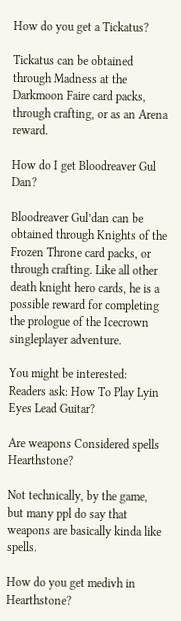How do you get a Tickatus?

Tickatus can be obtained through Madness at the Darkmoon Faire card packs, through crafting, or as an Arena reward.

How do I get Bloodreaver Gul Dan?

Bloodreaver Gul’dan can be obtained through Knights of the Frozen Throne card packs, or through crafting. Like all other death knight hero cards, he is a possible reward for completing the prologue of the Icecrown singleplayer adventure.

You might be interested:  Readers ask: How To Play Lyin Eyes Lead Guitar?

Are weapons Considered spells Hearthstone?

Not technically, by the game, but many ppl do say that weapons are basically kinda like spells.

How do you get medivh in Hearthstone?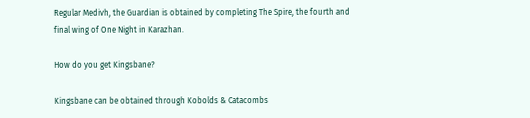Regular Medivh, the Guardian is obtained by completing The Spire, the fourth and final wing of One Night in Karazhan.

How do you get Kingsbane?

Kingsbane can be obtained through Kobolds & Catacombs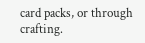card packs, or through crafting.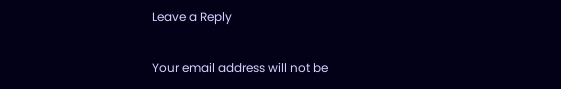Leave a Reply

Your email address will not be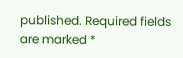published. Required fields are marked *